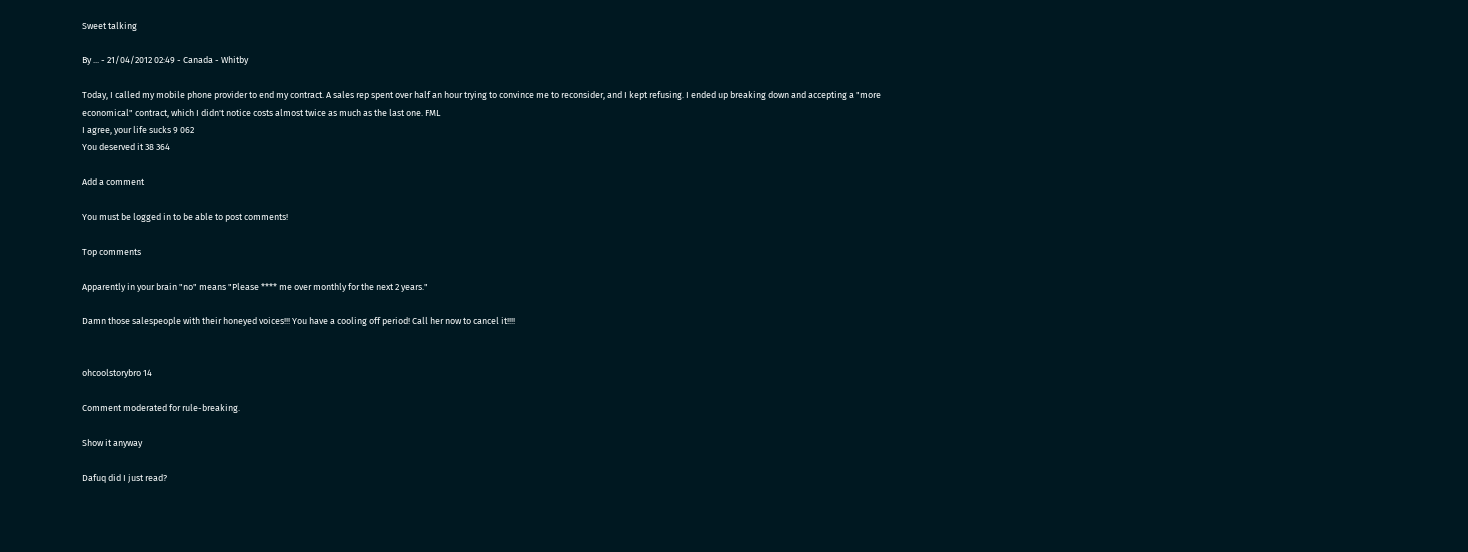Sweet talking

By ... - 21/04/2012 02:49 - Canada - Whitby

Today, I called my mobile phone provider to end my contract. A sales rep spent over half an hour trying to convince me to reconsider, and I kept refusing. I ended up breaking down and accepting a "more economical" contract, which I didn't notice costs almost twice as much as the last one. FML
I agree, your life sucks 9 062
You deserved it 38 364

Add a comment

You must be logged in to be able to post comments!

Top comments

Apparently in your brain "no" means "Please **** me over monthly for the next 2 years."

Damn those salespeople with their honeyed voices!!! You have a cooling off period! Call her now to cancel it!!!!


ohcoolstorybro 14

Comment moderated for rule-breaking.

Show it anyway

Dafuq did I just read?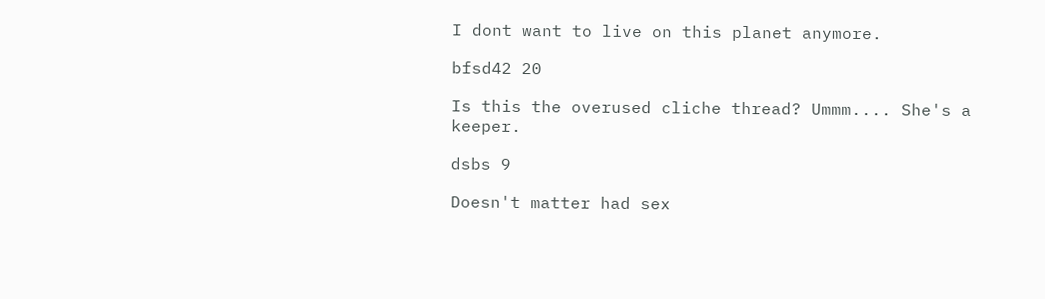I dont want to live on this planet anymore.

bfsd42 20

Is this the overused cliche thread? Ummm.... She's a keeper.

dsbs 9

Doesn't matter had sex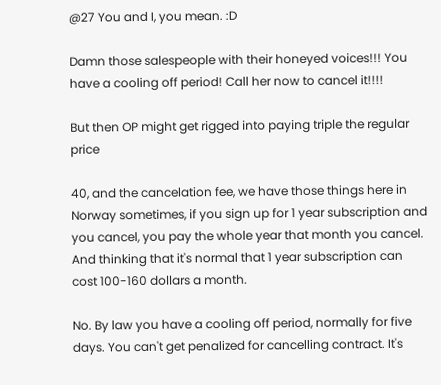@27 You and I, you mean. :D

Damn those salespeople with their honeyed voices!!! You have a cooling off period! Call her now to cancel it!!!!

But then OP might get rigged into paying triple the regular price

40, and the cancelation fee, we have those things here in Norway sometimes, if you sign up for 1 year subscription and you cancel, you pay the whole year that month you cancel. And thinking that it's normal that 1 year subscription can cost 100-160 dollars a month.

No. By law you have a cooling off period, normally for five days. You can't get penalized for cancelling contract. It's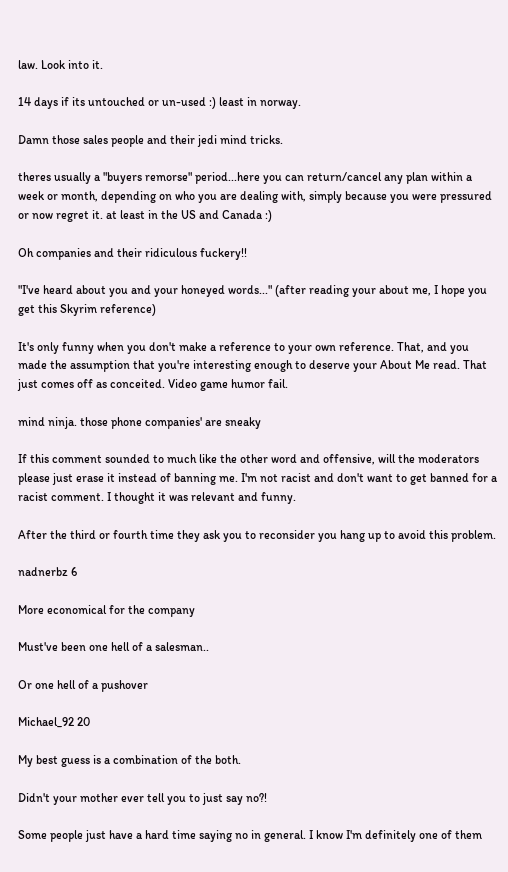law. Look into it.

14 days if its untouched or un-used :) least in norway.

Damn those sales people and their jedi mind tricks.

theres usually a "buyers remorse" period...here you can return/cancel any plan within a week or month, depending on who you are dealing with, simply because you were pressured or now regret it. at least in the US and Canada :)

Oh companies and their ridiculous fuckery!!

"I've heard about you and your honeyed words..." (after reading your about me, I hope you get this Skyrim reference)

It's only funny when you don't make a reference to your own reference. That, and you made the assumption that you're interesting enough to deserve your About Me read. That just comes off as conceited. Video game humor fail.

mind ninja. those phone companies' are sneaky

If this comment sounded to much like the other word and offensive, will the moderators please just erase it instead of banning me. I'm not racist and don't want to get banned for a racist comment. I thought it was relevant and funny.

After the third or fourth time they ask you to reconsider you hang up to avoid this problem.

nadnerbz 6

More economical for the company

Must've been one hell of a salesman..

Or one hell of a pushover

Michael_92 20

My best guess is a combination of the both.

Didn't your mother ever tell you to just say no?!

Some people just have a hard time saying no in general. I know I'm definitely one of them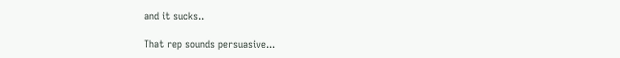and it sucks..

That rep sounds persuasive...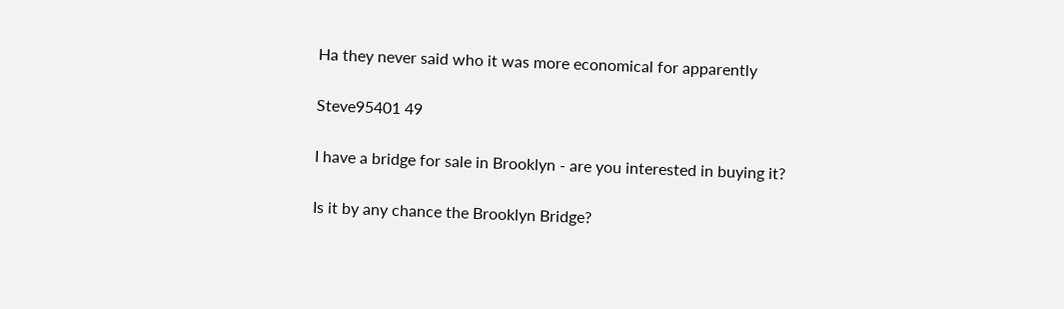Ha they never said who it was more economical for apparently

Steve95401 49

I have a bridge for sale in Brooklyn - are you interested in buying it?

Is it by any chance the Brooklyn Bridge?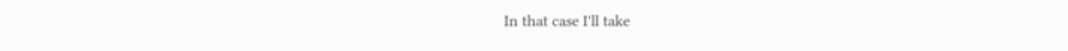In that case I'll take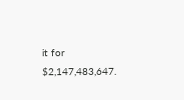it for $2,147,483,647.